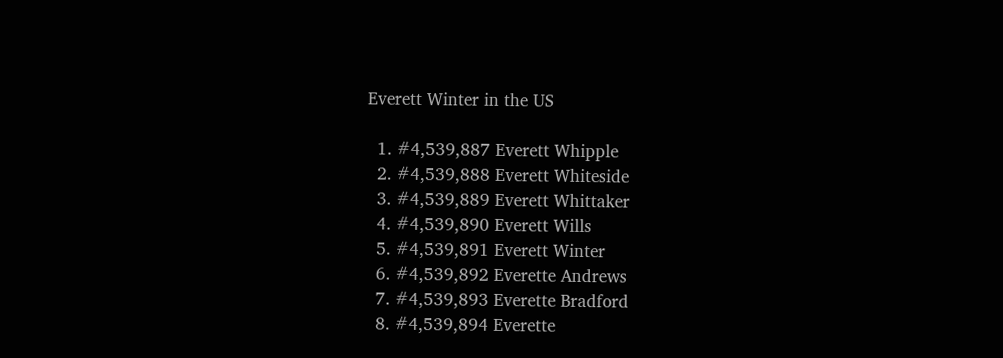Everett Winter in the US

  1. #4,539,887 Everett Whipple
  2. #4,539,888 Everett Whiteside
  3. #4,539,889 Everett Whittaker
  4. #4,539,890 Everett Wills
  5. #4,539,891 Everett Winter
  6. #4,539,892 Everette Andrews
  7. #4,539,893 Everette Bradford
  8. #4,539,894 Everette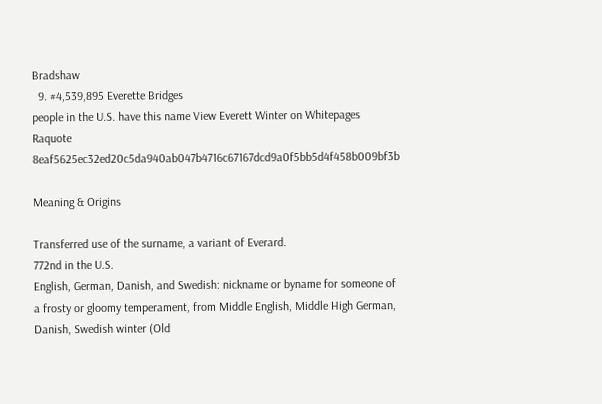Bradshaw
  9. #4,539,895 Everette Bridges
people in the U.S. have this name View Everett Winter on Whitepages Raquote 8eaf5625ec32ed20c5da940ab047b4716c67167dcd9a0f5bb5d4f458b009bf3b

Meaning & Origins

Transferred use of the surname, a variant of Everard.
772nd in the U.S.
English, German, Danish, and Swedish: nickname or byname for someone of a frosty or gloomy temperament, from Middle English, Middle High German, Danish, Swedish winter (Old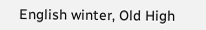English winter, Old High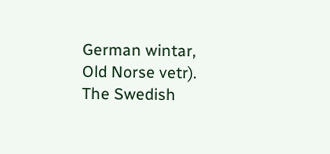German wintar, Old Norse vetr). The Swedish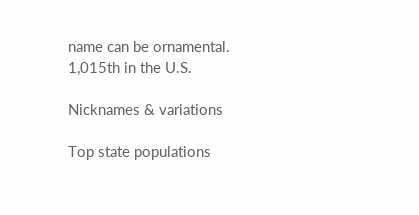name can be ornamental.
1,015th in the U.S.

Nicknames & variations

Top state populations